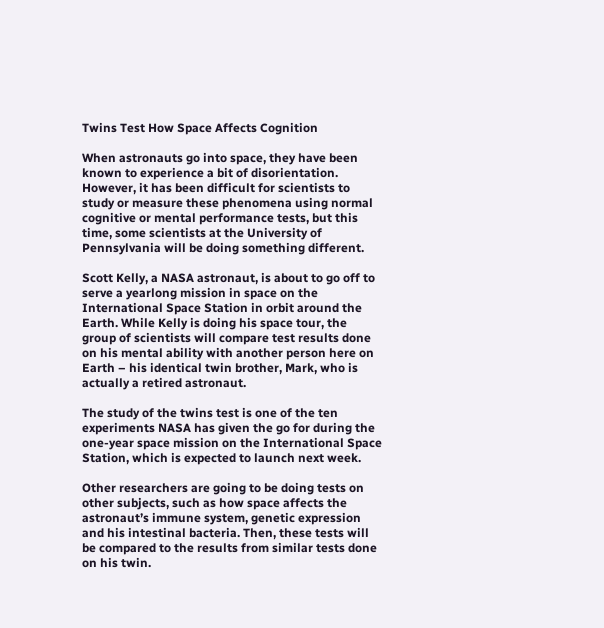Twins Test How Space Affects Cognition

When astronauts go into space, they have been known to experience a bit of disorientation. However, it has been difficult for scientists to study or measure these phenomena using normal cognitive or mental performance tests, but this time, some scientists at the University of Pennsylvania will be doing something different.

Scott Kelly, a NASA astronaut, is about to go off to serve a yearlong mission in space on the International Space Station in orbit around the Earth. While Kelly is doing his space tour, the group of scientists will compare test results done on his mental ability with another person here on Earth – his identical twin brother, Mark, who is actually a retired astronaut.

The study of the twins test is one of the ten experiments NASA has given the go for during the one-year space mission on the International Space Station, which is expected to launch next week.

Other researchers are going to be doing tests on other subjects, such as how space affects the astronaut’s immune system, genetic expression and his intestinal bacteria. Then, these tests will be compared to the results from similar tests done on his twin.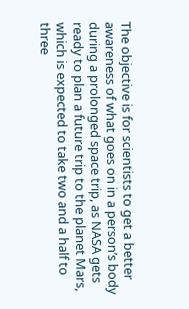The objective is for scientists to get a better awareness of what goes on in a person’s body during a prolonged space trip, as NASA gets ready to plan a future trip to the planet Mars, which is expected to take two and a half to three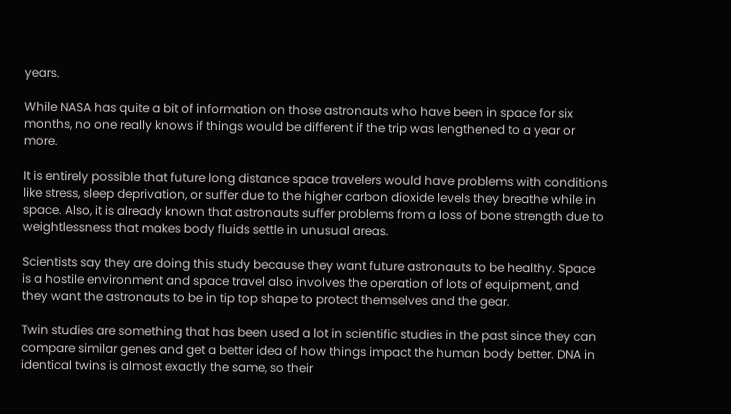years.

While NASA has quite a bit of information on those astronauts who have been in space for six months, no one really knows if things would be different if the trip was lengthened to a year or more.

It is entirely possible that future long distance space travelers would have problems with conditions like stress, sleep deprivation, or suffer due to the higher carbon dioxide levels they breathe while in space. Also, it is already known that astronauts suffer problems from a loss of bone strength due to weightlessness that makes body fluids settle in unusual areas.

Scientists say they are doing this study because they want future astronauts to be healthy. Space is a hostile environment and space travel also involves the operation of lots of equipment, and they want the astronauts to be in tip top shape to protect themselves and the gear.

Twin studies are something that has been used a lot in scientific studies in the past since they can compare similar genes and get a better idea of how things impact the human body better. DNA in identical twins is almost exactly the same, so their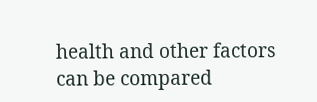health and other factors can be compared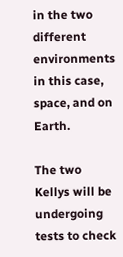in the two different environments in this case, space, and on Earth.

The two Kellys will be undergoing tests to check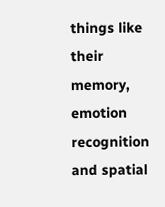things like their memory, emotion recognition and spatial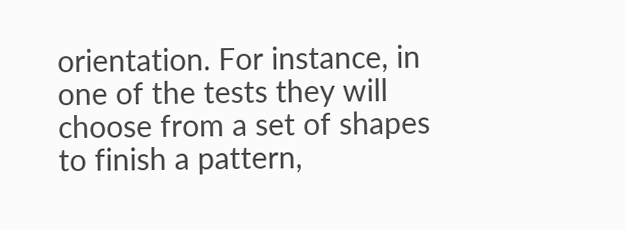orientation. For instance, in one of the tests they will choose from a set of shapes to finish a pattern,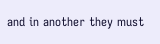and in another they must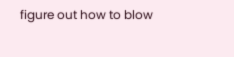figure out how to blow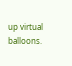up virtual balloons.